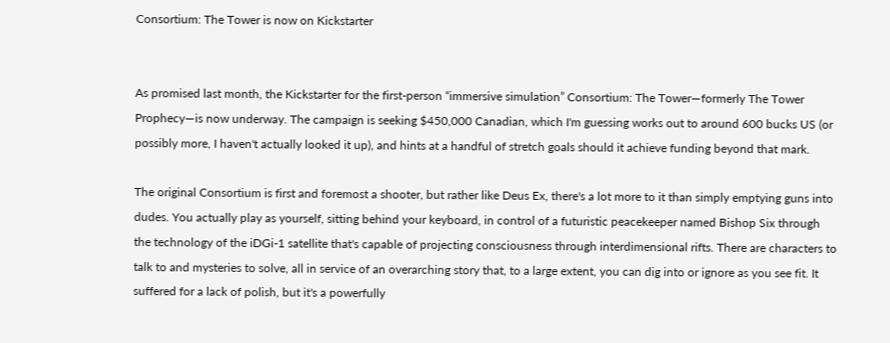Consortium: The Tower is now on Kickstarter


As promised last month, the Kickstarter for the first-person “immersive simulation” Consortium: The Tower—formerly The Tower Prophecy—is now underway. The campaign is seeking $450,000 Canadian, which I'm guessing works out to around 600 bucks US (or possibly more, I haven't actually looked it up), and hints at a handful of stretch goals should it achieve funding beyond that mark.

The original Consortium is first and foremost a shooter, but rather like Deus Ex, there's a lot more to it than simply emptying guns into dudes. You actually play as yourself, sitting behind your keyboard, in control of a futuristic peacekeeper named Bishop Six through the technology of the iDGi-1 satellite that's capable of projecting consciousness through interdimensional rifts. There are characters to talk to and mysteries to solve, all in service of an overarching story that, to a large extent, you can dig into or ignore as you see fit. It suffered for a lack of polish, but it's a powerfully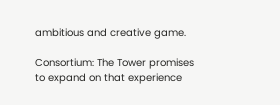ambitious and creative game.

Consortium: The Tower promises to expand on that experience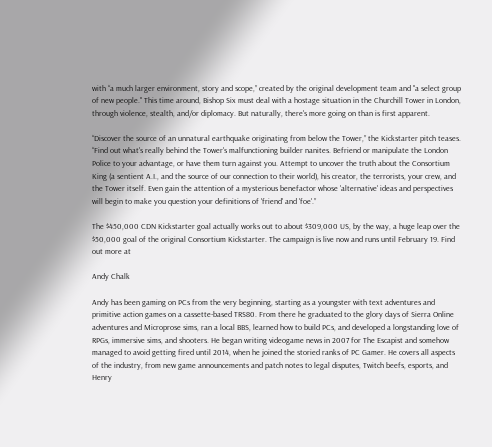with “a much larger environment, story and scope,” created by the original development team and "a select group of new people." This time around, Bishop Six must deal with a hostage situation in the Churchill Tower in London, through violence, stealth, and/or diplomacy. But naturally, there's more going on than is first apparent.

“Discover the source of an unnatural earthquake originating from below the Tower,” the Kickstarter pitch teases. “Find out what's really behind the Tower's malfunctioning builder nanites. Befriend or manipulate the London Police to your advantage, or have them turn against you. Attempt to uncover the truth about the Consortium King (a sentient A.I., and the source of our connection to their world), his creator, the terrorists, your crew, and the Tower itself. Even gain the attention of a mysterious benefactor whose 'alternative' ideas and perspectives will begin to make you question your definitions of 'friend' and 'foe'.”

The $450,000 CDN Kickstarter goal actually works out to about $309,000 US, by the way, a huge leap over the $50,000 goal of the original Consortium Kickstarter. The campaign is live now and runs until February 19. Find out more at

Andy Chalk

Andy has been gaming on PCs from the very beginning, starting as a youngster with text adventures and primitive action games on a cassette-based TRS80. From there he graduated to the glory days of Sierra Online adventures and Microprose sims, ran a local BBS, learned how to build PCs, and developed a longstanding love of RPGs, immersive sims, and shooters. He began writing videogame news in 2007 for The Escapist and somehow managed to avoid getting fired until 2014, when he joined the storied ranks of PC Gamer. He covers all aspects of the industry, from new game announcements and patch notes to legal disputes, Twitch beefs, esports, and Henry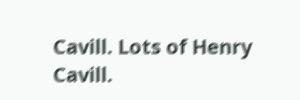Cavill. Lots of Henry Cavill.